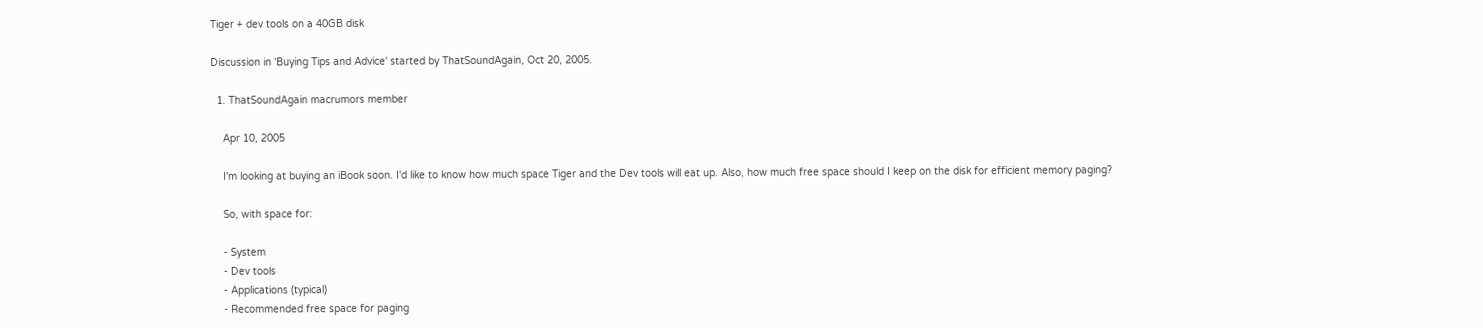Tiger + dev tools on a 40GB disk

Discussion in 'Buying Tips and Advice' started by ThatSoundAgain, Oct 20, 2005.

  1. ThatSoundAgain macrumors member

    Apr 10, 2005

    I'm looking at buying an iBook soon. I'd like to know how much space Tiger and the Dev tools will eat up. Also, how much free space should I keep on the disk for efficient memory paging?

    So, with space for:

    - System
    - Dev tools
    - Applications (typical)
    - Recommended free space for paging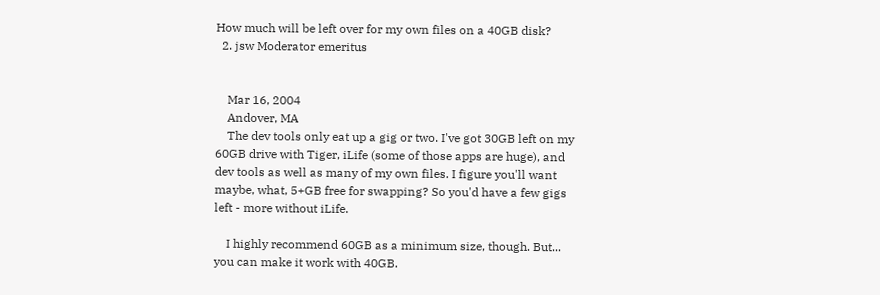How much will be left over for my own files on a 40GB disk?
  2. jsw Moderator emeritus


    Mar 16, 2004
    Andover, MA
    The dev tools only eat up a gig or two. I've got 30GB left on my 60GB drive with Tiger, iLife (some of those apps are huge), and dev tools as well as many of my own files. I figure you'll want maybe, what, 5+GB free for swapping? So you'd have a few gigs left - more without iLife.

    I highly recommend 60GB as a minimum size, though. But... you can make it work with 40GB.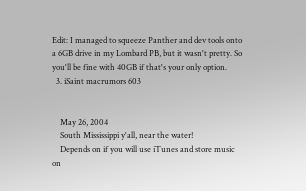Edit: I managed to squeeze Panther and dev tools onto a 6GB drive in my Lombard PB, but it wasn't pretty. So you'll be fine with 40GB if that's your only option.
  3. iSaint macrumors 603


    May 26, 2004
    South Mississippi y'all, near the water!
    Depends on if you will use iTunes and store music on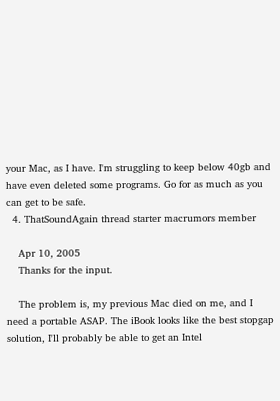your Mac, as I have. I'm struggling to keep below 40gb and have even deleted some programs. Go for as much as you can get to be safe.
  4. ThatSoundAgain thread starter macrumors member

    Apr 10, 2005
    Thanks for the input.

    The problem is, my previous Mac died on me, and I need a portable ASAP. The iBook looks like the best stopgap solution, I'll probably be able to get an Intel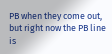PB when they come out, but right now the PB line is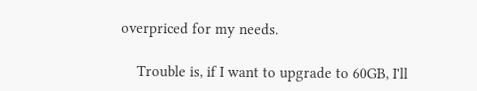overpriced for my needs.

    Trouble is, if I want to upgrade to 60GB, I'll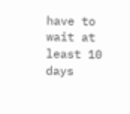have to wait at least 10 days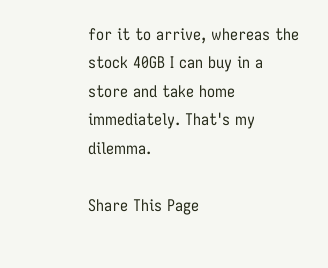for it to arrive, whereas the stock 40GB I can buy in a store and take home immediately. That's my dilemma.

Share This Page